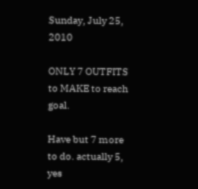Sunday, July 25, 2010

ONLY 7 OUTFITS to MAKE to reach goal.

Have but 7 more to do. actually 5, yes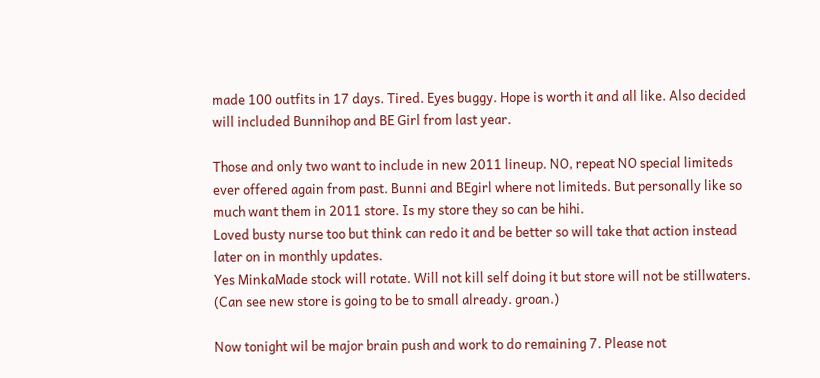made 100 outfits in 17 days. Tired. Eyes buggy. Hope is worth it and all like. Also decided will included Bunnihop and BE Girl from last year.

Those and only two want to include in new 2011 lineup. NO, repeat NO special limiteds ever offered again from past. Bunni and BEgirl where not limiteds. But personally like so much want them in 2011 store. Is my store they so can be hihi.
Loved busty nurse too but think can redo it and be better so will take that action instead later on in monthly updates.
Yes MinkaMade stock will rotate. Will not kill self doing it but store will not be stillwaters. (Can see new store is going to be to small already. groan.)

Now tonight wil be major brain push and work to do remaining 7. Please not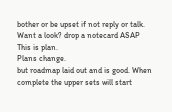bother or be upset if not reply or talk. Want a look? drop a notecard ASAP
This is plan.
Plans change.
but roadmap laid out and is good. When complete the upper sets will start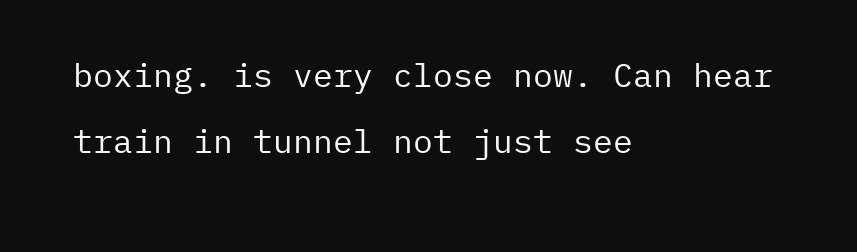boxing. is very close now. Can hear train in tunnel not just see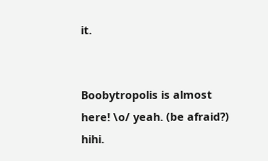it.


Boobytropolis is almost here! \o/ yeah. (be afraid?) hihi.